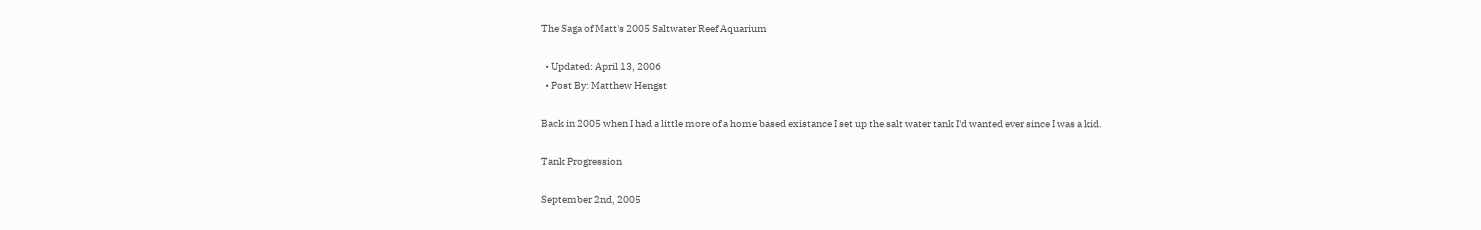The Saga of Matt's 2005 Saltwater Reef Aquarium

  • Updated: April 13, 2006
  • Post By: Matthew Hengst

Back in 2005 when I had a little more of a home based existance I set up the salt water tank I'd wanted ever since I was a kid.

Tank Progression

September 2nd, 2005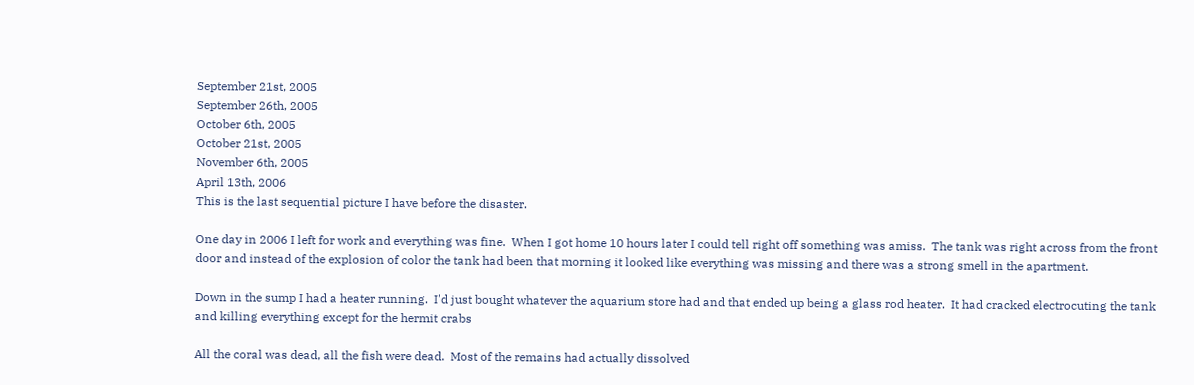September 21st, 2005
September 26th, 2005
October 6th, 2005
October 21st, 2005
November 6th, 2005
April 13th, 2006
This is the last sequential picture I have before the disaster.

One day in 2006 I left for work and everything was fine.  When I got home 10 hours later I could tell right off something was amiss.  The tank was right across from the front door and instead of the explosion of color the tank had been that morning it looked like everything was missing and there was a strong smell in the apartment.

Down in the sump I had a heater running.  I'd just bought whatever the aquarium store had and that ended up being a glass rod heater.  It had cracked electrocuting the tank and killing everything except for the hermit crabs

All the coral was dead, all the fish were dead.  Most of the remains had actually dissolved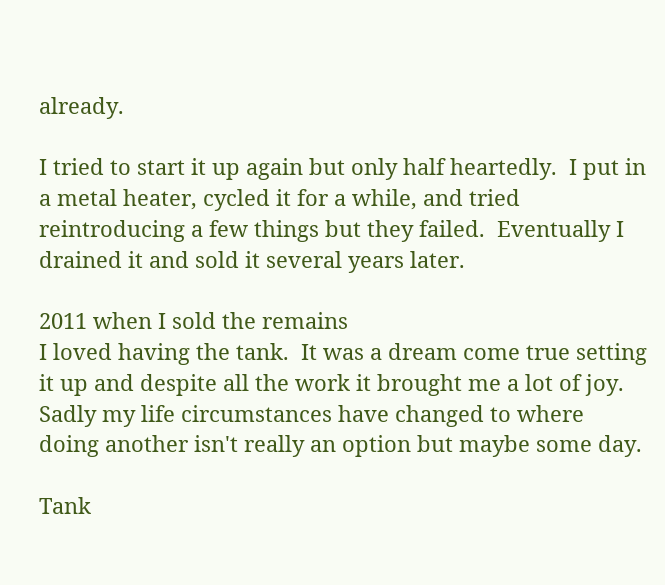already.

I tried to start it up again but only half heartedly.  I put in a metal heater, cycled it for a while, and tried reintroducing a few things but they failed.  Eventually I drained it and sold it several years later.

2011 when I sold the remains
I loved having the tank.  It was a dream come true setting it up and despite all the work it brought me a lot of joy.  Sadly my life circumstances have changed to where doing another isn't really an option but maybe some day.

Tank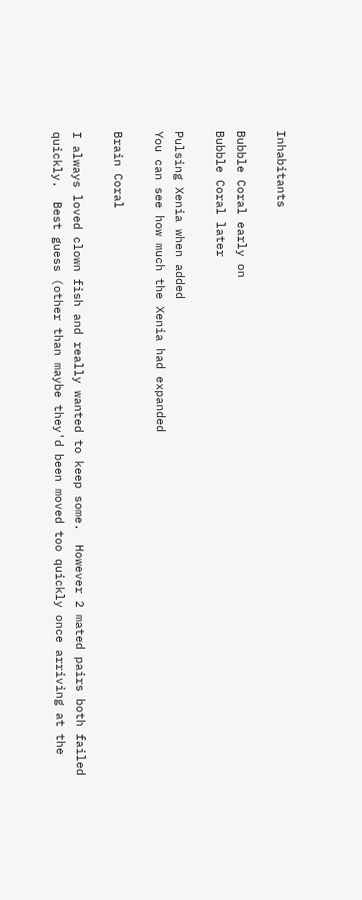Inhabitants

Bubble Coral early on
Bubble Coral later

Pulsing Xenia when added
You can see how much the Xenia had expanded

Brain Coral

I always loved clown fish and really wanted to keep some.  However 2 mated pairs both failed quickly.  Best guess (other than maybe they'd been moved too quickly once arriving at the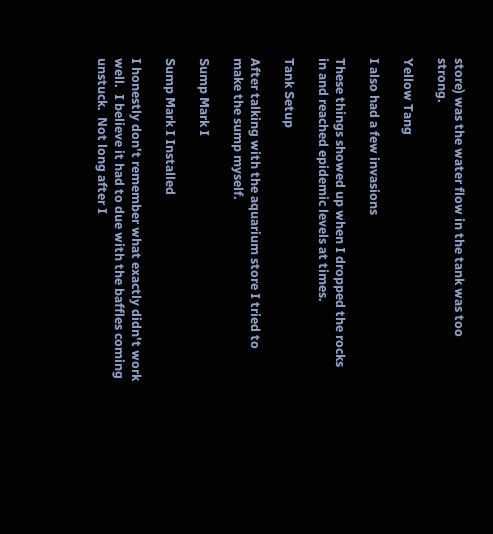store) was the water flow in the tank was too strong.

Yellow Tang

I also had a few invasions

These things showed up when I dropped the rocks in and reached epidemic levels at times.

Tank Setup

After talking with the aquarium store I tried to make the sump myself.

Sump Mark I

Sump Mark I Installed

I honestly don't remember what exactly didn't work well.  I believe it had to due with the baffles coming unstuck.  Not long after I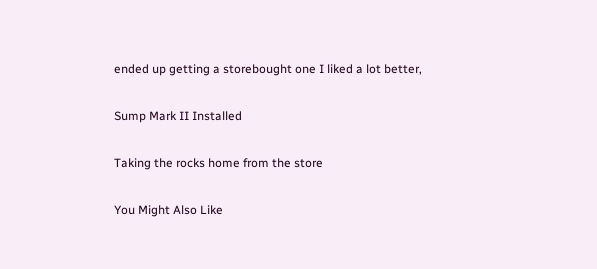ended up getting a storebought one I liked a lot better,

Sump Mark II Installed

Taking the rocks home from the store

You Might Also Like